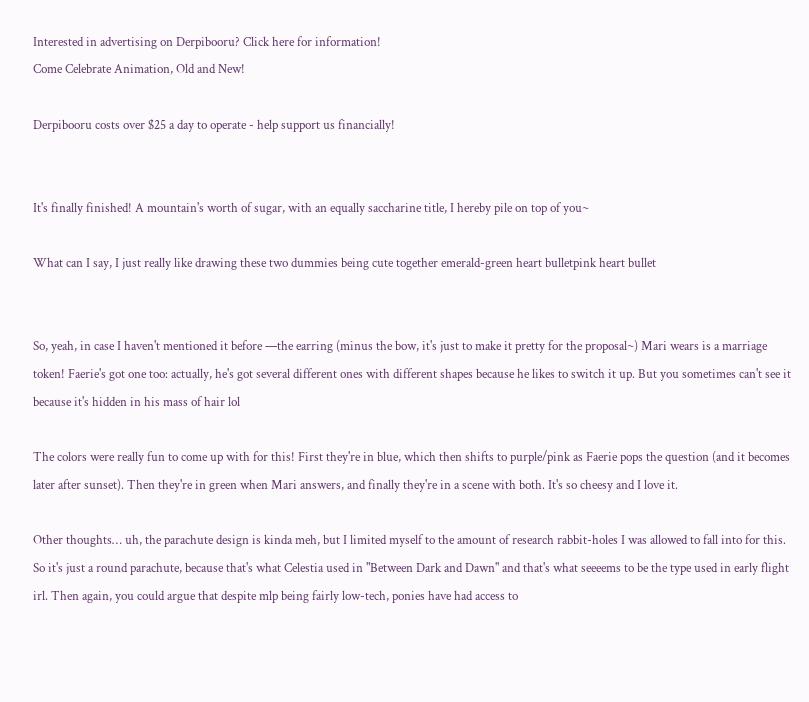Interested in advertising on Derpibooru? Click here for information!
Come Celebrate Animation, Old and New!

Derpibooru costs over $25 a day to operate - help support us financially!


It's finally finished! A mountain's worth of sugar, with an equally saccharine title, I hereby pile on top of you~

What can I say, I just really like drawing these two dummies being cute together emerald-green heart bulletpink heart bullet


So, yeah, in case I haven't mentioned it before —the earring (minus the bow, it's just to make it pretty for the proposal~) Mari wears is a marriage token! Faerie's got one too: actually, he's got several different ones with different shapes because he likes to switch it up. But you sometimes can't see it because it's hidden in his mass of hair lol

The colors were really fun to come up with for this! First they're in blue, which then shifts to purple/pink as Faerie pops the question (and it becomes later after sunset). Then they're in green when Mari answers, and finally they're in a scene with both. It's so cheesy and I love it.

Other thoughts… uh, the parachute design is kinda meh, but I limited myself to the amount of research rabbit-holes I was allowed to fall into for this. So it's just a round parachute, because that's what Celestia used in "Between Dark and Dawn" and that's what seeeems to be the type used in early flight irl. Then again, you could argue that despite mlp being fairly low-tech, ponies have had access to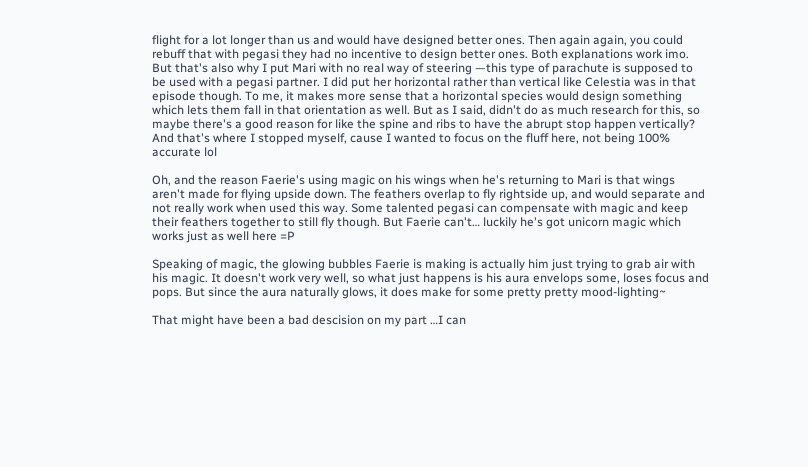flight for a lot longer than us and would have designed better ones. Then again again, you could rebuff that with pegasi they had no incentive to design better ones. Both explanations work imo. But that's also why I put Mari with no real way of steering —this type of parachute is supposed to be used with a pegasi partner. I did put her horizontal rather than vertical like Celestia was in that episode though. To me, it makes more sense that a horizontal species would design something which lets them fall in that orientation as well. But as I said, didn't do as much research for this, so maybe there's a good reason for like the spine and ribs to have the abrupt stop happen vertically? And that's where I stopped myself, cause I wanted to focus on the fluff here, not being 100% accurate lol

Oh, and the reason Faerie's using magic on his wings when he's returning to Mari is that wings aren't made for flying upside down. The feathers overlap to fly rightside up, and would separate and not really work when used this way. Some talented pegasi can compensate with magic and keep their feathers together to still fly though. But Faerie can't… luckily he's got unicorn magic which works just as well here =P

Speaking of magic, the glowing bubbles Faerie is making is actually him just trying to grab air with his magic. It doesn't work very well, so what just happens is his aura envelops some, loses focus and pops. But since the aura naturally glows, it does make for some pretty pretty mood-lighting~

That might have been a bad descision on my part …I can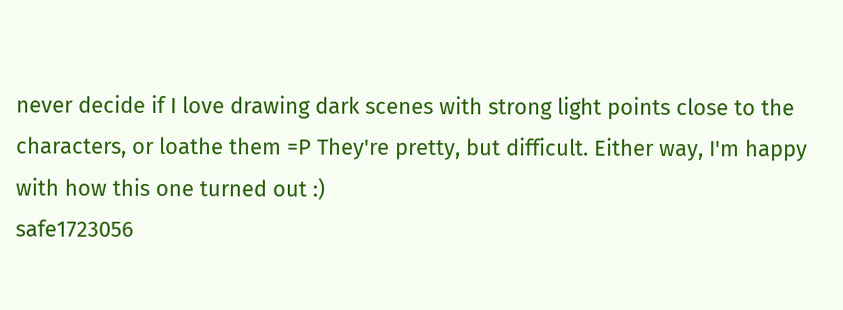never decide if I love drawing dark scenes with strong light points close to the characters, or loathe them =P They're pretty, but difficult. Either way, I'm happy with how this one turned out :)
safe1723056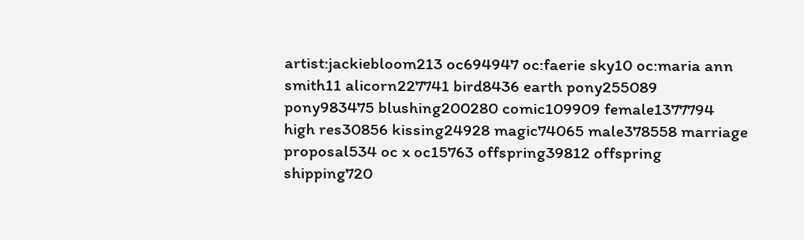artist:jackiebloom213 oc694947 oc:faerie sky10 oc:maria ann smith11 alicorn227741 bird8436 earth pony255089 pony983475 blushing200280 comic109909 female1377794 high res30856 kissing24928 magic74065 male378558 marriage proposal534 oc x oc15763 offspring39812 offspring shipping720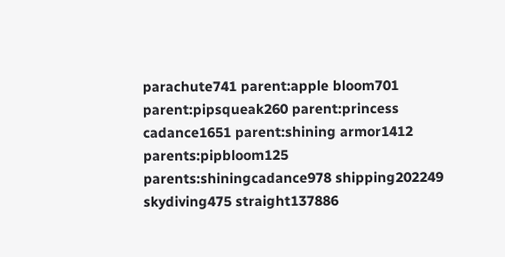parachute741 parent:apple bloom701 parent:pipsqueak260 parent:princess cadance1651 parent:shining armor1412 parents:pipbloom125 parents:shiningcadance978 shipping202249 skydiving475 straight137886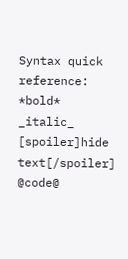Syntax quick reference: *bold* _italic_ [spoiler]hide text[/spoiler] @code@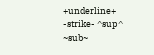+underline+ -strike- ^sup^ ~sub~